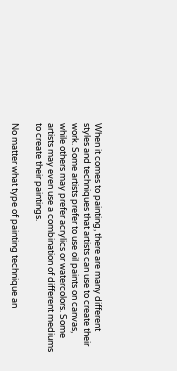When it comes to painting, there are many different styles and techniques that artists can use to create their work. Some artists prefer to use oil paints on canvas, while others may prefer acrylics or watercolors. Some artists may even use a combination of different mediums to create their paintings.

No matter what type of painting technique an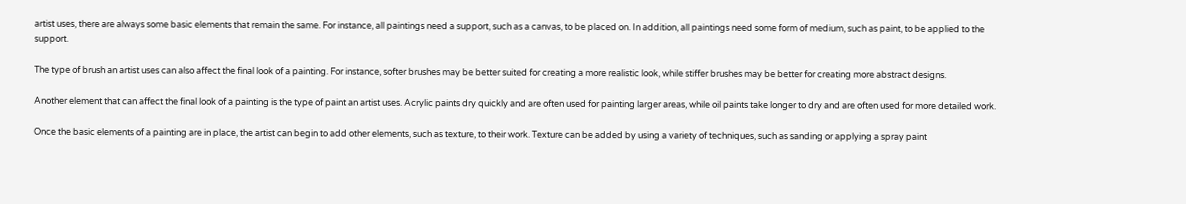artist uses, there are always some basic elements that remain the same. For instance, all paintings need a support, such as a canvas, to be placed on. In addition, all paintings need some form of medium, such as paint, to be applied to the support.

The type of brush an artist uses can also affect the final look of a painting. For instance, softer brushes may be better suited for creating a more realistic look, while stiffer brushes may be better for creating more abstract designs.

Another element that can affect the final look of a painting is the type of paint an artist uses. Acrylic paints dry quickly and are often used for painting larger areas, while oil paints take longer to dry and are often used for more detailed work.

Once the basic elements of a painting are in place, the artist can begin to add other elements, such as texture, to their work. Texture can be added by using a variety of techniques, such as sanding or applying a spray paint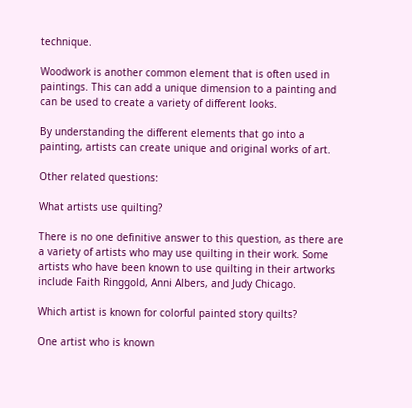technique.

Woodwork is another common element that is often used in paintings. This can add a unique dimension to a painting and can be used to create a variety of different looks.

By understanding the different elements that go into a painting, artists can create unique and original works of art.

Other related questions:

What artists use quilting?

There is no one definitive answer to this question, as there are a variety of artists who may use quilting in their work. Some artists who have been known to use quilting in their artworks include Faith Ringgold, Anni Albers, and Judy Chicago.

Which artist is known for colorful painted story quilts?

One artist who is known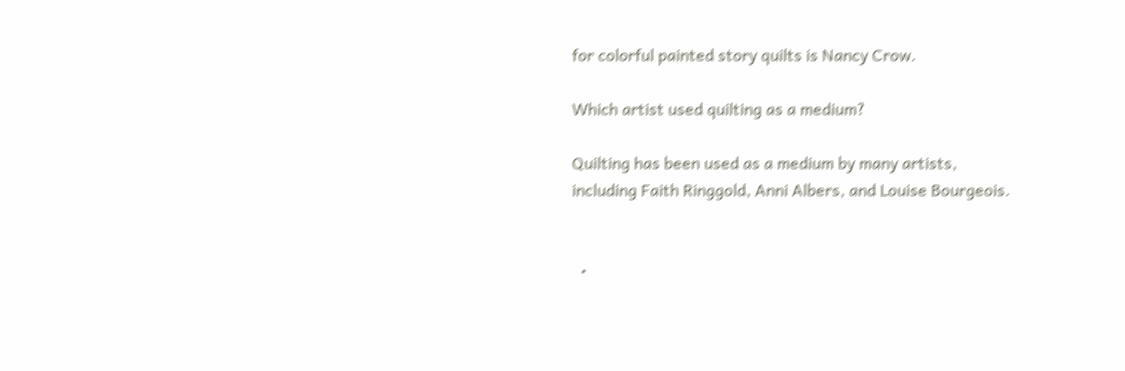for colorful painted story quilts is Nancy Crow.

Which artist used quilting as a medium?

Quilting has been used as a medium by many artists, including Faith Ringgold, Anni Albers, and Louise Bourgeois.


  •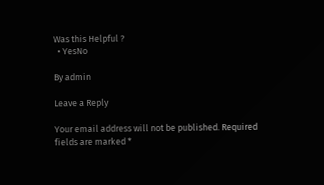Was this Helpful ?
  • YesNo

By admin

Leave a Reply

Your email address will not be published. Required fields are marked *